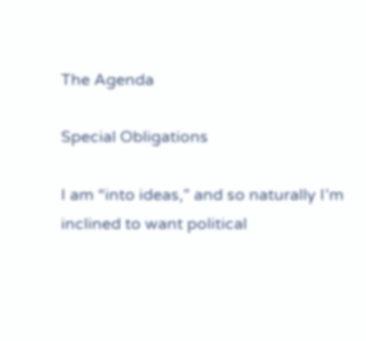The Agenda

Special Obligations

I am “into ideas,” and so naturally I’m inclined to want political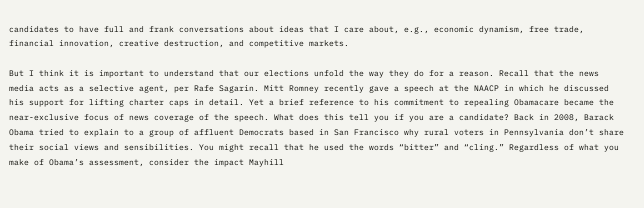candidates to have full and frank conversations about ideas that I care about, e.g., economic dynamism, free trade, financial innovation, creative destruction, and competitive markets.

But I think it is important to understand that our elections unfold the way they do for a reason. Recall that the news media acts as a selective agent, per Rafe Sagarin. Mitt Romney recently gave a speech at the NAACP in which he discussed his support for lifting charter caps in detail. Yet a brief reference to his commitment to repealing Obamacare became the near-exclusive focus of news coverage of the speech. What does this tell you if you are a candidate? Back in 2008, Barack Obama tried to explain to a group of affluent Democrats based in San Francisco why rural voters in Pennsylvania don’t share their social views and sensibilities. You might recall that he used the words “bitter” and “cling.” Regardless of what you make of Obama’s assessment, consider the impact Mayhill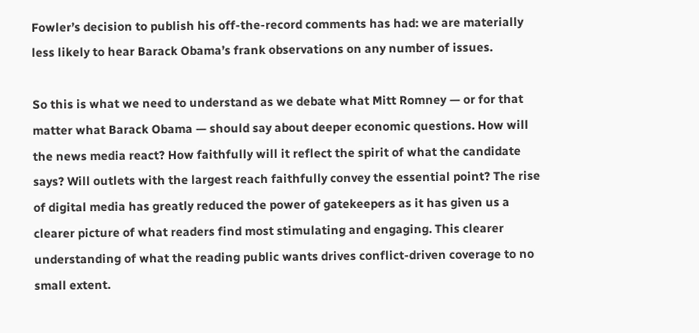Fowler’s decision to publish his off-the-record comments has had: we are materially less likely to hear Barack Obama’s frank observations on any number of issues.

So this is what we need to understand as we debate what Mitt Romney — or for that matter what Barack Obama — should say about deeper economic questions. How will the news media react? How faithfully will it reflect the spirit of what the candidate says? Will outlets with the largest reach faithfully convey the essential point? The rise of digital media has greatly reduced the power of gatekeepers as it has given us a clearer picture of what readers find most stimulating and engaging. This clearer understanding of what the reading public wants drives conflict-driven coverage to no small extent.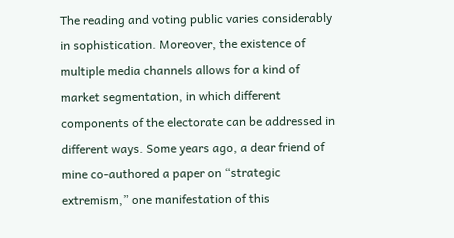The reading and voting public varies considerably in sophistication. Moreover, the existence of multiple media channels allows for a kind of market segmentation, in which different components of the electorate can be addressed in different ways. Some years ago, a dear friend of mine co-authored a paper on “strategic extremism,” one manifestation of this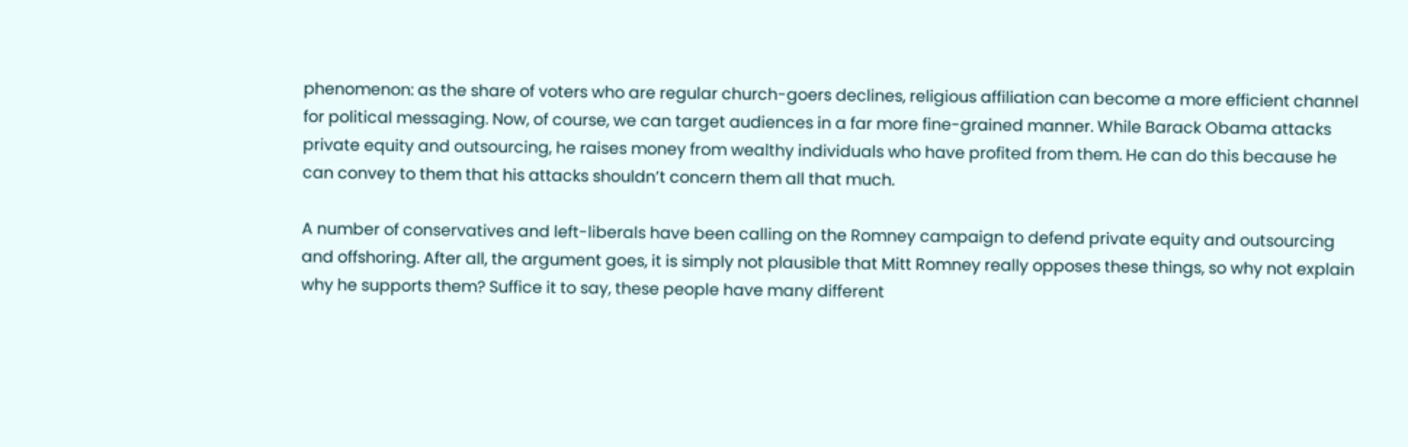phenomenon: as the share of voters who are regular church-goers declines, religious affiliation can become a more efficient channel for political messaging. Now, of course, we can target audiences in a far more fine-grained manner. While Barack Obama attacks private equity and outsourcing, he raises money from wealthy individuals who have profited from them. He can do this because he can convey to them that his attacks shouldn’t concern them all that much.

A number of conservatives and left-liberals have been calling on the Romney campaign to defend private equity and outsourcing and offshoring. After all, the argument goes, it is simply not plausible that Mitt Romney really opposes these things, so why not explain why he supports them? Suffice it to say, these people have many different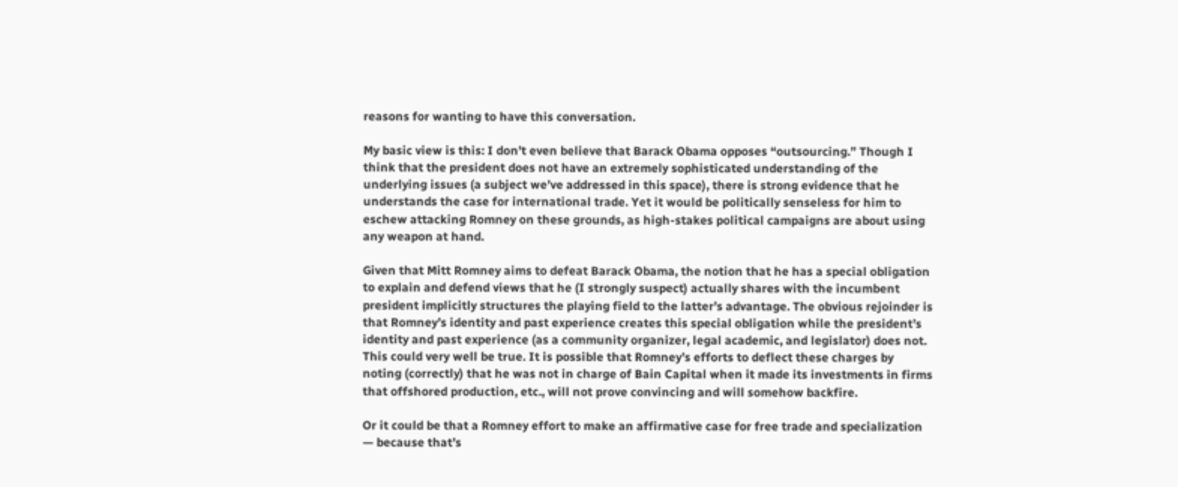reasons for wanting to have this conversation.

My basic view is this: I don’t even believe that Barack Obama opposes “outsourcing.” Though I think that the president does not have an extremely sophisticated understanding of the underlying issues (a subject we’ve addressed in this space), there is strong evidence that he understands the case for international trade. Yet it would be politically senseless for him to eschew attacking Romney on these grounds, as high-stakes political campaigns are about using any weapon at hand.

Given that Mitt Romney aims to defeat Barack Obama, the notion that he has a special obligation to explain and defend views that he (I strongly suspect) actually shares with the incumbent president implicitly structures the playing field to the latter’s advantage. The obvious rejoinder is that Romney’s identity and past experience creates this special obligation while the president’s identity and past experience (as a community organizer, legal academic, and legislator) does not. This could very well be true. It is possible that Romney’s efforts to deflect these charges by noting (correctly) that he was not in charge of Bain Capital when it made its investments in firms that offshored production, etc., will not prove convincing and will somehow backfire.

Or it could be that a Romney effort to make an affirmative case for free trade and specialization — because that’s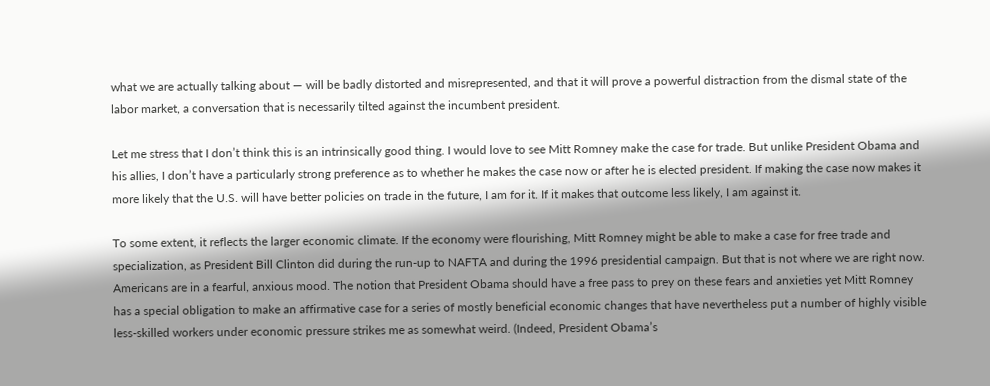what we are actually talking about — will be badly distorted and misrepresented, and that it will prove a powerful distraction from the dismal state of the labor market, a conversation that is necessarily tilted against the incumbent president.

Let me stress that I don’t think this is an intrinsically good thing. I would love to see Mitt Romney make the case for trade. But unlike President Obama and his allies, I don’t have a particularly strong preference as to whether he makes the case now or after he is elected president. If making the case now makes it more likely that the U.S. will have better policies on trade in the future, I am for it. If it makes that outcome less likely, I am against it.

To some extent, it reflects the larger economic climate. If the economy were flourishing, Mitt Romney might be able to make a case for free trade and specialization, as President Bill Clinton did during the run-up to NAFTA and during the 1996 presidential campaign. But that is not where we are right now. Americans are in a fearful, anxious mood. The notion that President Obama should have a free pass to prey on these fears and anxieties yet Mitt Romney has a special obligation to make an affirmative case for a series of mostly beneficial economic changes that have nevertheless put a number of highly visible less-skilled workers under economic pressure strikes me as somewhat weird. (Indeed, President Obama’s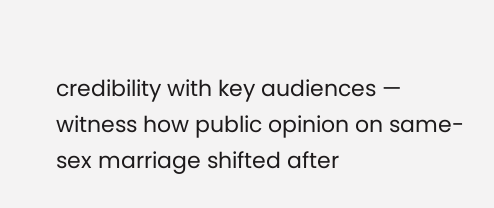credibility with key audiences — witness how public opinion on same-sex marriage shifted after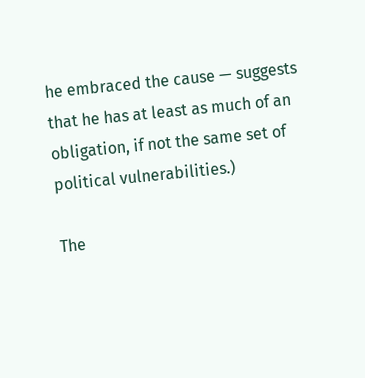he embraced the cause — suggests that he has at least as much of an obligation, if not the same set of political vulnerabilities.)

The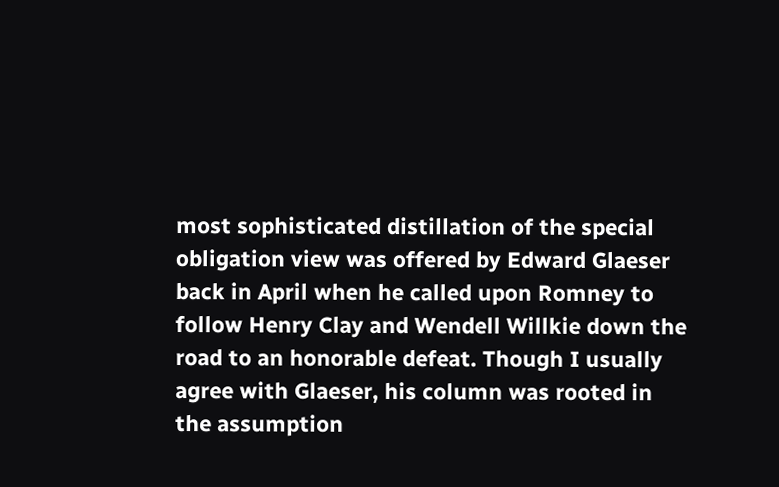most sophisticated distillation of the special obligation view was offered by Edward Glaeser back in April when he called upon Romney to follow Henry Clay and Wendell Willkie down the road to an honorable defeat. Though I usually agree with Glaeser, his column was rooted in the assumption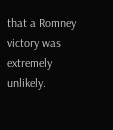that a Romney victory was extremely unlikely.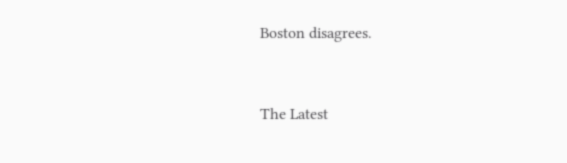Boston disagrees.


The Latest